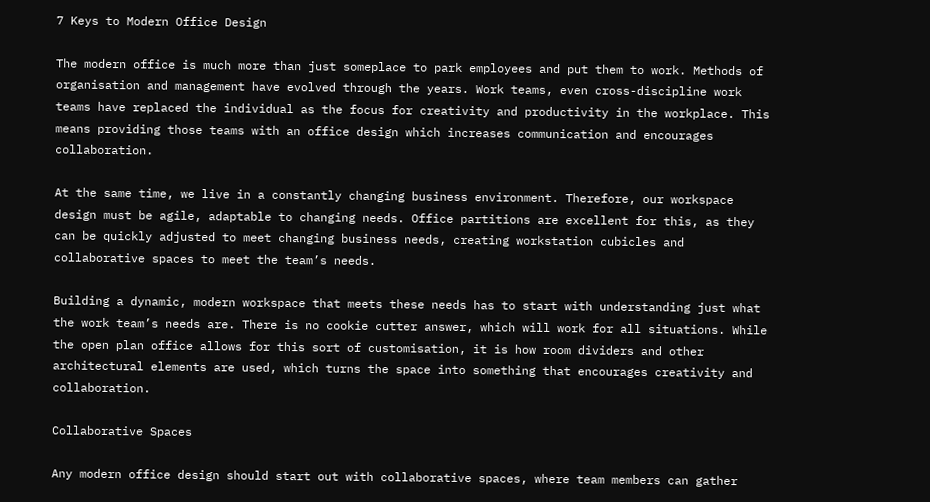7 Keys to Modern Office Design

The modern office is much more than just someplace to park employees and put them to work. Methods of organisation and management have evolved through the years. Work teams, even cross-discipline work teams have replaced the individual as the focus for creativity and productivity in the workplace. This means providing those teams with an office design which increases communication and encourages collaboration.

At the same time, we live in a constantly changing business environment. Therefore, our workspace design must be agile, adaptable to changing needs. Office partitions are excellent for this, as they can be quickly adjusted to meet changing business needs, creating workstation cubicles and collaborative spaces to meet the team’s needs.

Building a dynamic, modern workspace that meets these needs has to start with understanding just what the work team’s needs are. There is no cookie cutter answer, which will work for all situations. While the open plan office allows for this sort of customisation, it is how room dividers and other architectural elements are used, which turns the space into something that encourages creativity and collaboration.

Collaborative Spaces

Any modern office design should start out with collaborative spaces, where team members can gather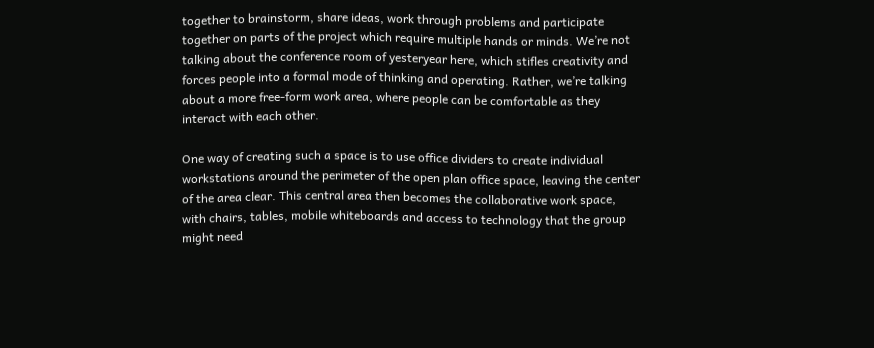together to brainstorm, share ideas, work through problems and participate together on parts of the project which require multiple hands or minds. We’re not talking about the conference room of yesteryear here, which stifles creativity and forces people into a formal mode of thinking and operating. Rather, we’re talking about a more free-form work area, where people can be comfortable as they interact with each other.

One way of creating such a space is to use office dividers to create individual workstations around the perimeter of the open plan office space, leaving the center of the area clear. This central area then becomes the collaborative work space, with chairs, tables, mobile whiteboards and access to technology that the group might need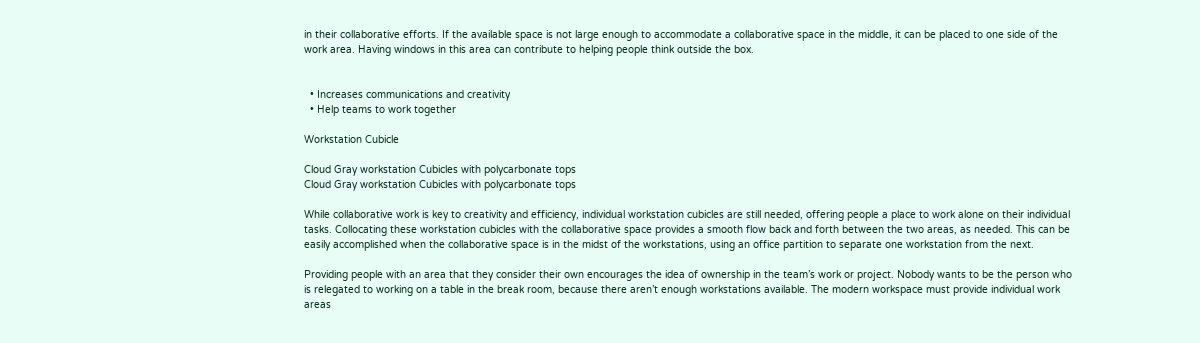in their collaborative efforts. If the available space is not large enough to accommodate a collaborative space in the middle, it can be placed to one side of the work area. Having windows in this area can contribute to helping people think outside the box.


  • Increases communications and creativity
  • Help teams to work together

Workstation Cubicle

Cloud Gray workstation Cubicles with polycarbonate tops
Cloud Gray workstation Cubicles with polycarbonate tops

While collaborative work is key to creativity and efficiency, individual workstation cubicles are still needed, offering people a place to work alone on their individual tasks. Collocating these workstation cubicles with the collaborative space provides a smooth flow back and forth between the two areas, as needed. This can be easily accomplished when the collaborative space is in the midst of the workstations, using an office partition to separate one workstation from the next.

Providing people with an area that they consider their own encourages the idea of ownership in the team’s work or project. Nobody wants to be the person who is relegated to working on a table in the break room, because there aren’t enough workstations available. The modern workspace must provide individual work areas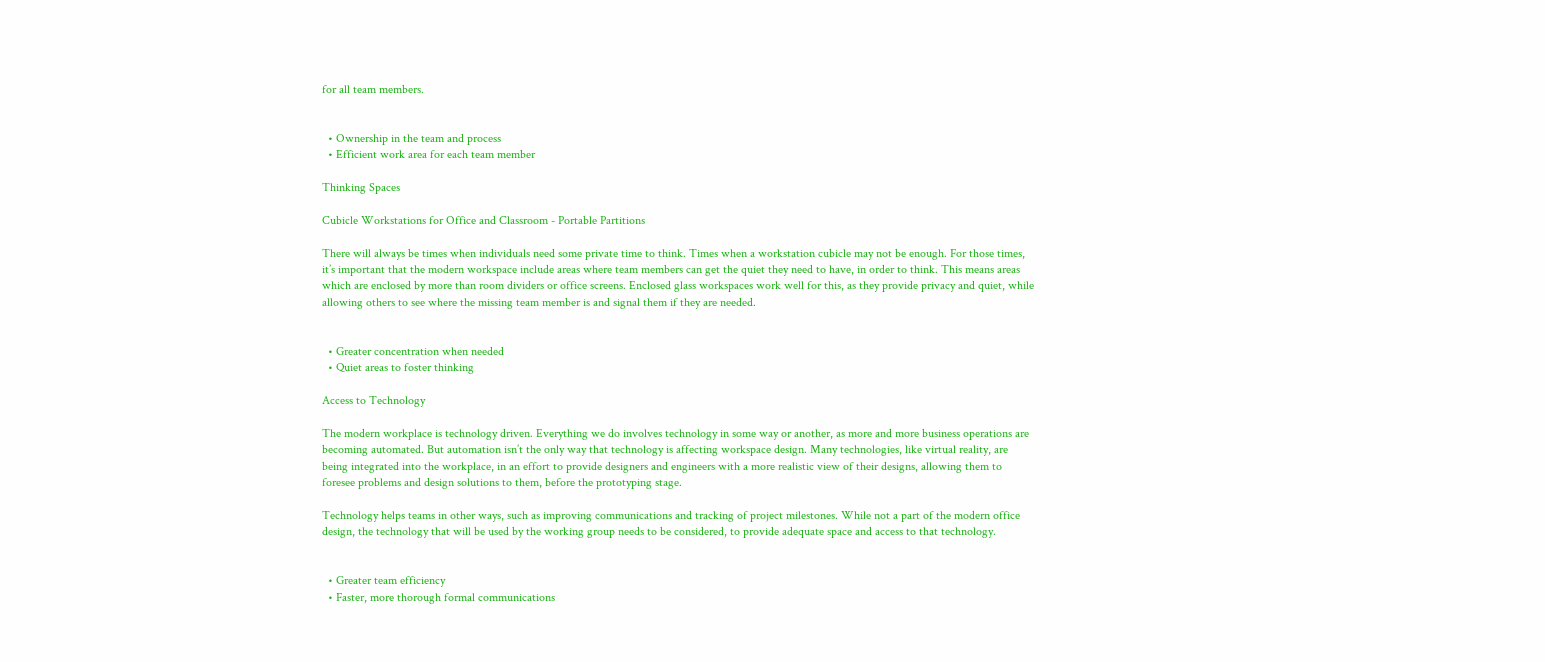for all team members.


  • Ownership in the team and process
  • Efficient work area for each team member

Thinking Spaces

Cubicle Workstations for Office and Classroom - Portable Partitions

There will always be times when individuals need some private time to think. Times when a workstation cubicle may not be enough. For those times, it’s important that the modern workspace include areas where team members can get the quiet they need to have, in order to think. This means areas which are enclosed by more than room dividers or office screens. Enclosed glass workspaces work well for this, as they provide privacy and quiet, while allowing others to see where the missing team member is and signal them if they are needed.


  • Greater concentration when needed
  • Quiet areas to foster thinking

Access to Technology

The modern workplace is technology driven. Everything we do involves technology in some way or another, as more and more business operations are becoming automated. But automation isn’t the only way that technology is affecting workspace design. Many technologies, like virtual reality, are being integrated into the workplace, in an effort to provide designers and engineers with a more realistic view of their designs, allowing them to foresee problems and design solutions to them, before the prototyping stage.

Technology helps teams in other ways, such as improving communications and tracking of project milestones. While not a part of the modern office design, the technology that will be used by the working group needs to be considered, to provide adequate space and access to that technology.


  • Greater team efficiency
  • Faster, more thorough formal communications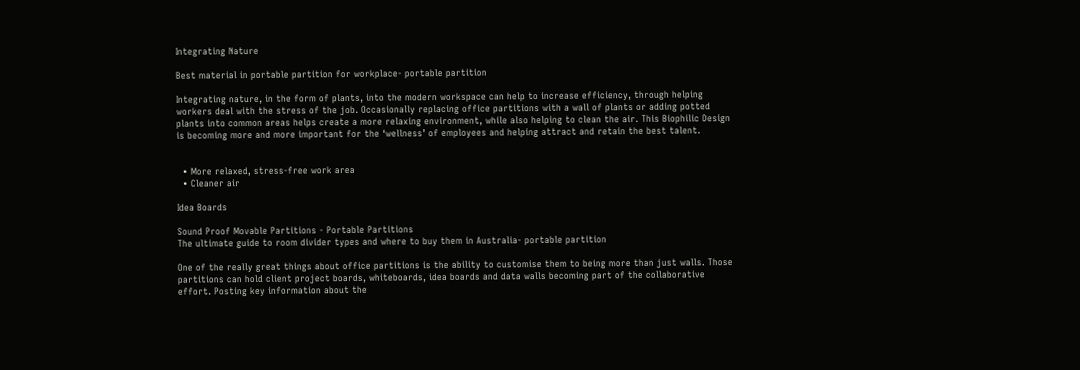Integrating Nature

Best material in portable partition for workplace- portable partition

Integrating nature, in the form of plants, into the modern workspace can help to increase efficiency, through helping workers deal with the stress of the job. Occasionally replacing office partitions with a wall of plants or adding potted plants into common areas helps create a more relaxing environment, while also helping to clean the air. This Biophilic Design is becoming more and more important for the ‘wellness’ of employees and helping attract and retain the best talent.


  • More relaxed, stress-free work area
  • Cleaner air

Idea Boards

Sound Proof Movable Partitions - Portable Partitions
The ultimate guide to room divider types and where to buy them in Australia- portable partition

One of the really great things about office partitions is the ability to customise them to being more than just walls. Those partitions can hold client project boards, whiteboards, idea boards and data walls becoming part of the collaborative effort. Posting key information about the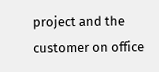project and the customer on office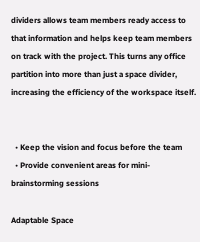dividers allows team members ready access to that information and helps keep team members on track with the project. This turns any office partition into more than just a space divider, increasing the efficiency of the workspace itself.


  • Keep the vision and focus before the team
  • Provide convenient areas for mini-brainstorming sessions

Adaptable Space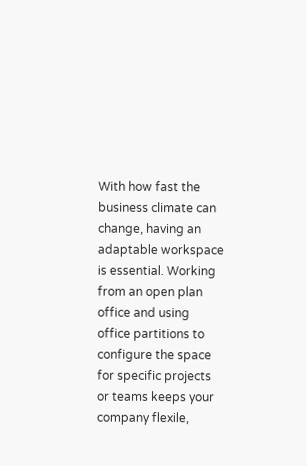With how fast the business climate can change, having an adaptable workspace is essential. Working from an open plan office and using office partitions to configure the space for specific projects or teams keeps your company flexile,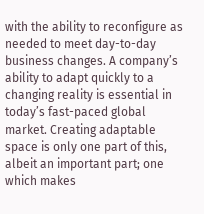with the ability to reconfigure as needed to meet day-to-day business changes. A company’s ability to adapt quickly to a changing reality is essential in today’s fast-paced global market. Creating adaptable space is only one part of this, albeit an important part; one which makes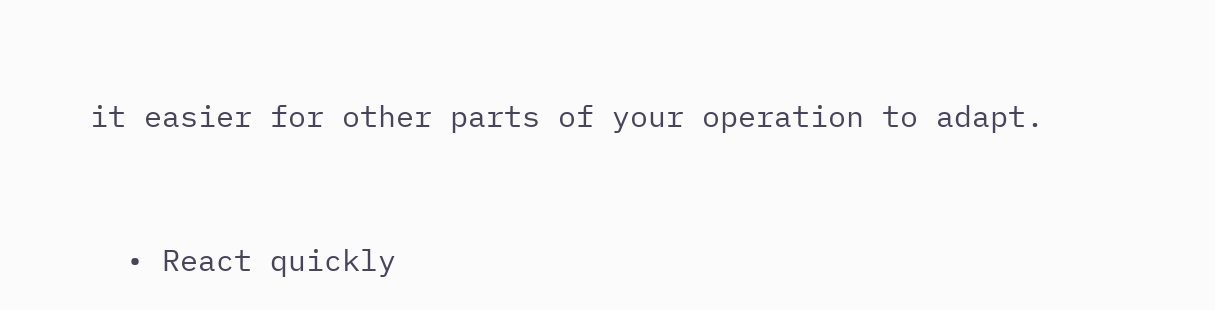it easier for other parts of your operation to adapt.


  • React quickly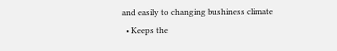and easily to changing bushiness climate
  • Keeps the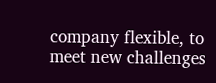company flexible, to meet new challenges